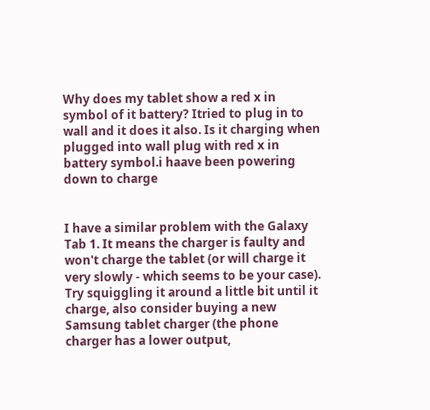Why does my tablet show a red x in symbol of it battery? Itried to plug in to wall and it does it also. Is it charging when plugged into wall plug with red x in battery symbol.i haave been powering down to charge


I have a similar problem with the Galaxy Tab 1. It means the charger is faulty and won't charge the tablet (or will charge it very slowly - which seems to be your case). Try squiggling it around a little bit until it charge, also consider buying a new Samsung tablet charger (the phone charger has a lower output,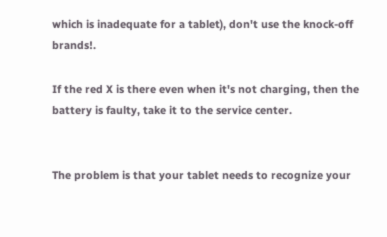which is inadequate for a tablet), don't use the knock-off brands!.

If the red X is there even when it's not charging, then the battery is faulty, take it to the service center.


The problem is that your tablet needs to recognize your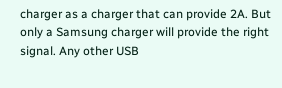charger as a charger that can provide 2A. But only a Samsung charger will provide the right signal. Any other USB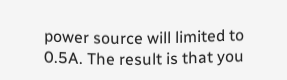power source will limited to 0.5A. The result is that you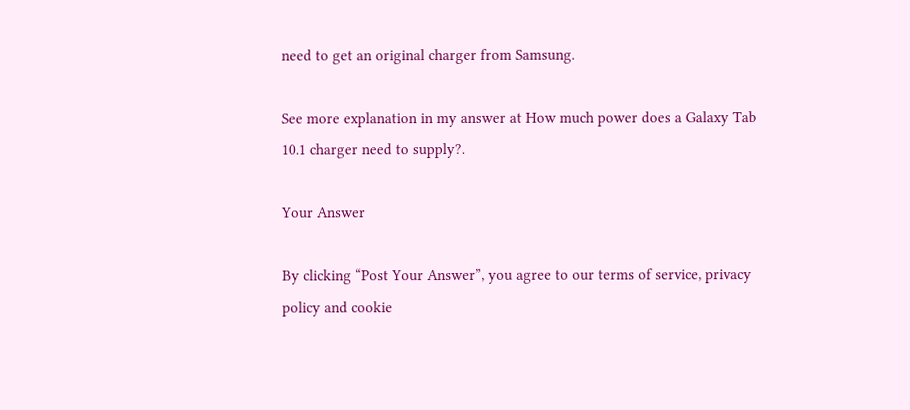need to get an original charger from Samsung.

See more explanation in my answer at How much power does a Galaxy Tab 10.1 charger need to supply?.

Your Answer

By clicking “Post Your Answer”, you agree to our terms of service, privacy policy and cookie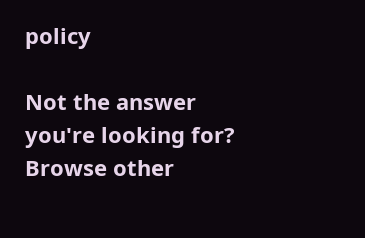policy

Not the answer you're looking for? Browse other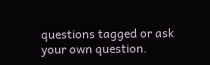questions tagged or ask your own question.